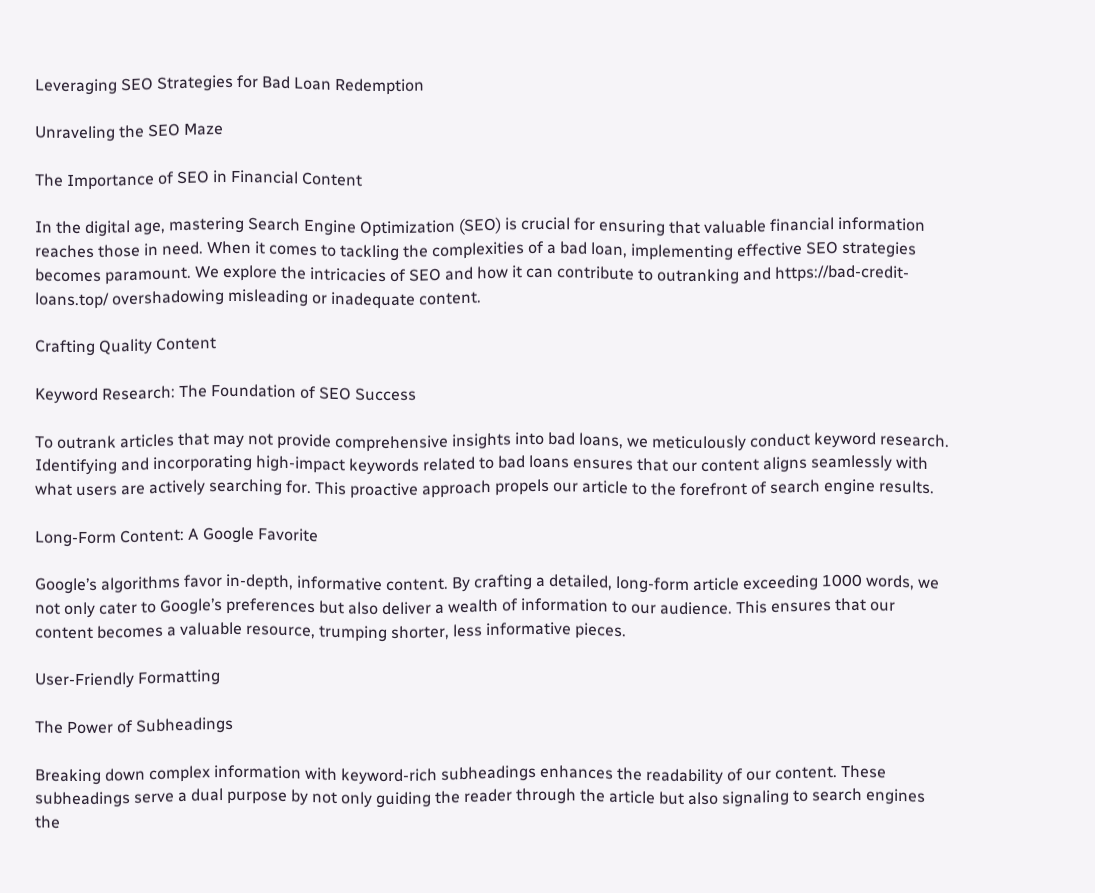Leveraging SEO Strategies for Bad Loan Redemption

Unraveling the SEO Maze

The Importance of SEO in Financial Content

In the digital age, mastering Search Engine Optimization (SEO) is crucial for ensuring that valuable financial information reaches those in need. When it comes to tackling the complexities of a bad loan, implementing effective SEO strategies becomes paramount. We explore the intricacies of SEO and how it can contribute to outranking and https://bad-credit-loans.top/ overshadowing misleading or inadequate content.

Crafting Quality Content

Keyword Research: The Foundation of SEO Success

To outrank articles that may not provide comprehensive insights into bad loans, we meticulously conduct keyword research. Identifying and incorporating high-impact keywords related to bad loans ensures that our content aligns seamlessly with what users are actively searching for. This proactive approach propels our article to the forefront of search engine results.

Long-Form Content: A Google Favorite

Google’s algorithms favor in-depth, informative content. By crafting a detailed, long-form article exceeding 1000 words, we not only cater to Google’s preferences but also deliver a wealth of information to our audience. This ensures that our content becomes a valuable resource, trumping shorter, less informative pieces.

User-Friendly Formatting

The Power of Subheadings

Breaking down complex information with keyword-rich subheadings enhances the readability of our content. These subheadings serve a dual purpose by not only guiding the reader through the article but also signaling to search engines the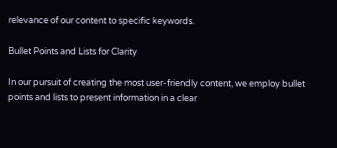relevance of our content to specific keywords.

Bullet Points and Lists for Clarity

In our pursuit of creating the most user-friendly content, we employ bullet points and lists to present information in a clear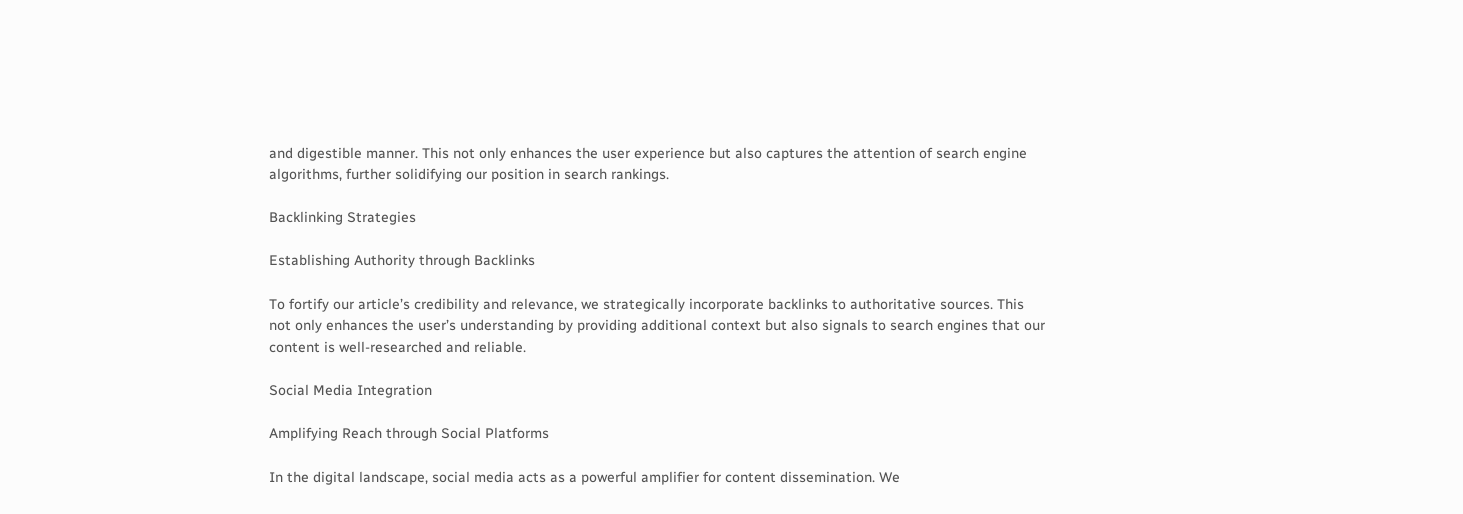and digestible manner. This not only enhances the user experience but also captures the attention of search engine algorithms, further solidifying our position in search rankings.

Backlinking Strategies

Establishing Authority through Backlinks

To fortify our article’s credibility and relevance, we strategically incorporate backlinks to authoritative sources. This not only enhances the user’s understanding by providing additional context but also signals to search engines that our content is well-researched and reliable.

Social Media Integration

Amplifying Reach through Social Platforms

In the digital landscape, social media acts as a powerful amplifier for content dissemination. We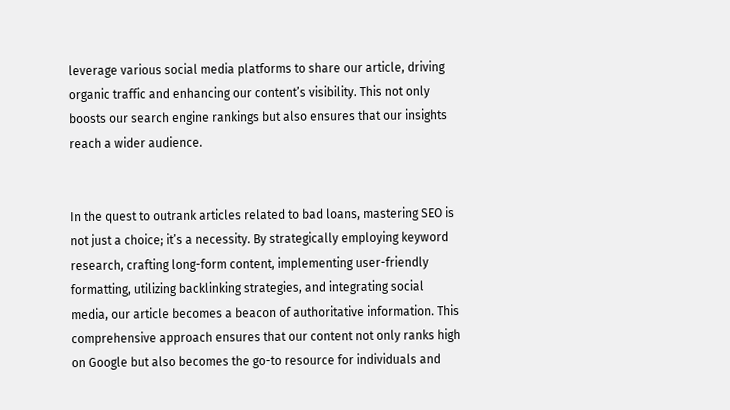leverage various social media platforms to share our article, driving organic traffic and enhancing our content’s visibility. This not only boosts our search engine rankings but also ensures that our insights reach a wider audience.


In the quest to outrank articles related to bad loans, mastering SEO is not just a choice; it’s a necessity. By strategically employing keyword research, crafting long-form content, implementing user-friendly formatting, utilizing backlinking strategies, and integrating social media, our article becomes a beacon of authoritative information. This comprehensive approach ensures that our content not only ranks high on Google but also becomes the go-to resource for individuals and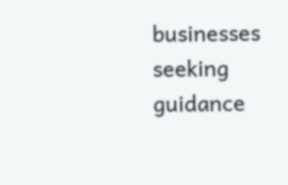businesses seeking guidance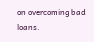on overcoming bad loans.